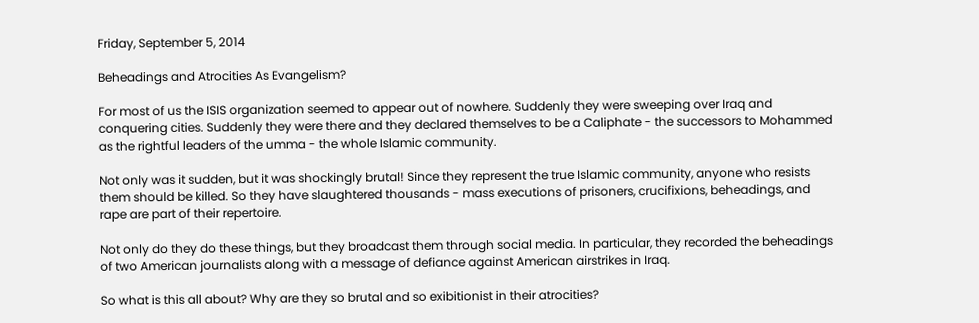Friday, September 5, 2014

Beheadings and Atrocities As Evangelism?

For most of us the ISIS organization seemed to appear out of nowhere. Suddenly they were sweeping over Iraq and conquering cities. Suddenly they were there and they declared themselves to be a Caliphate - the successors to Mohammed as the rightful leaders of the umma - the whole Islamic community.

Not only was it sudden, but it was shockingly brutal! Since they represent the true Islamic community, anyone who resists them should be killed. So they have slaughtered thousands - mass executions of prisoners, crucifixions, beheadings, and rape are part of their repertoire.

Not only do they do these things, but they broadcast them through social media. In particular, they recorded the beheadings of two American journalists along with a message of defiance against American airstrikes in Iraq.

So what is this all about? Why are they so brutal and so exibitionist in their atrocities?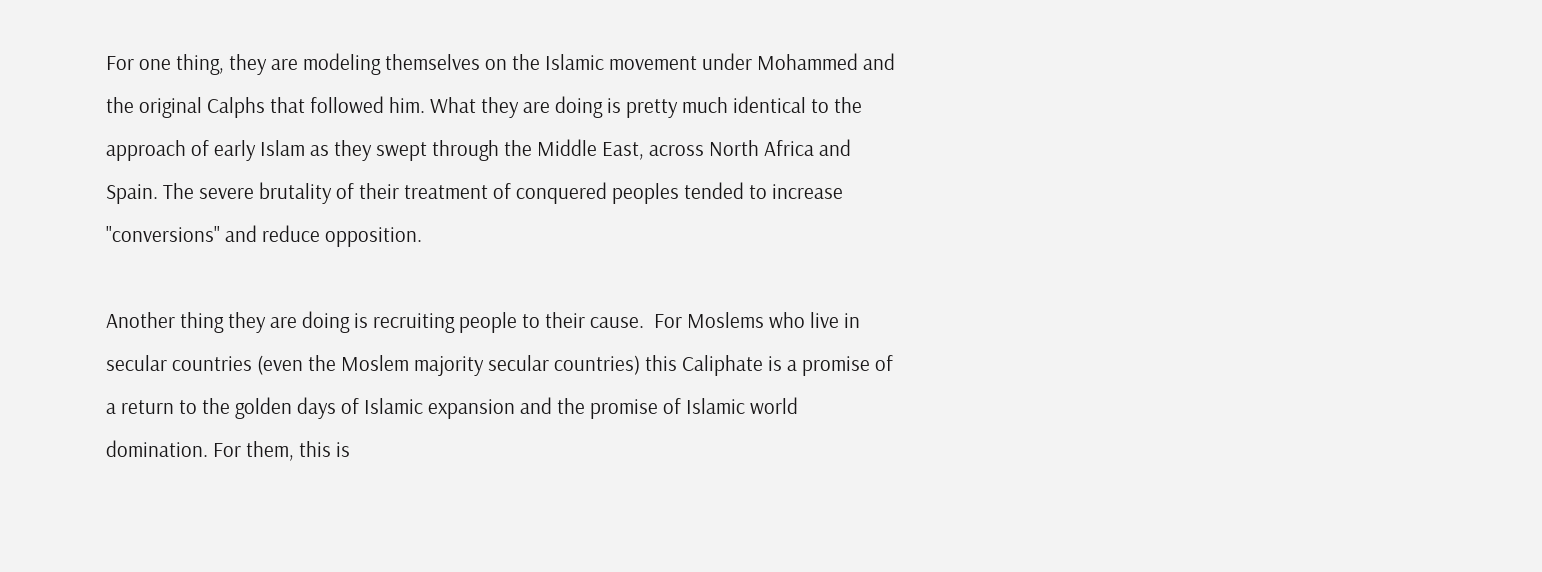For one thing, they are modeling themselves on the Islamic movement under Mohammed and the original Calphs that followed him. What they are doing is pretty much identical to the approach of early Islam as they swept through the Middle East, across North Africa and Spain. The severe brutality of their treatment of conquered peoples tended to increase "conversions" and reduce opposition.

Another thing they are doing is recruiting people to their cause.  For Moslems who live in secular countries (even the Moslem majority secular countries) this Caliphate is a promise of a return to the golden days of Islamic expansion and the promise of Islamic world domination. For them, this is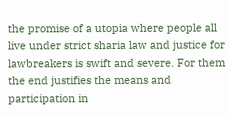the promise of a utopia where people all live under strict sharia law and justice for lawbreakers is swift and severe. For them the end justifies the means and participation in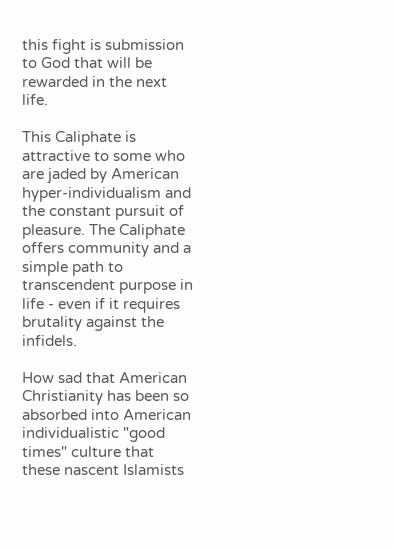this fight is submission to God that will be rewarded in the next life.

This Caliphate is attractive to some who are jaded by American hyper-individualism and the constant pursuit of pleasure. The Caliphate offers community and a simple path to transcendent purpose in life - even if it requires brutality against the infidels.

How sad that American Christianity has been so absorbed into American individualistic "good times" culture that these nascent Islamists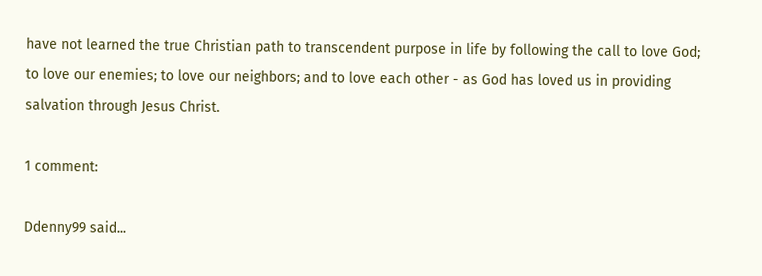have not learned the true Christian path to transcendent purpose in life by following the call to love God; to love our enemies; to love our neighbors; and to love each other - as God has loved us in providing salvation through Jesus Christ.

1 comment:

Ddenny99 said...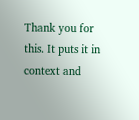Thank you for this. It puts it in context and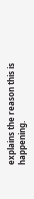explains the reason this is happening.